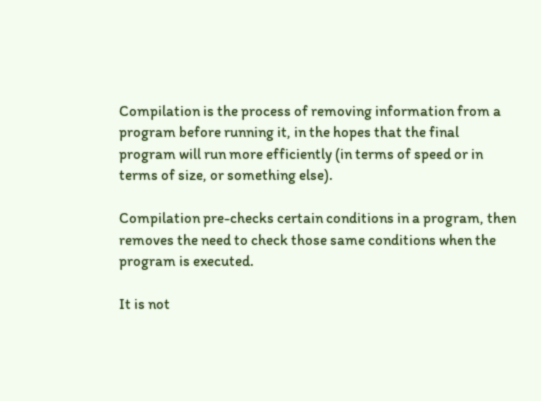Compilation is the process of removing information from a program before running it, in the hopes that the final program will run more efficiently (in terms of speed or in terms of size, or something else).

Compilation pre-checks certain conditions in a program, then removes the need to check those same conditions when the program is executed.

It is not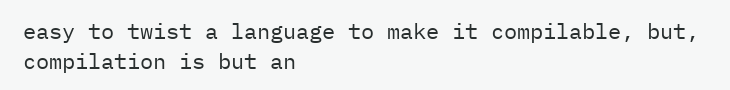easy to twist a language to make it compilable, but, compilation is but an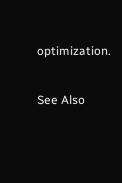optimization.

See Also